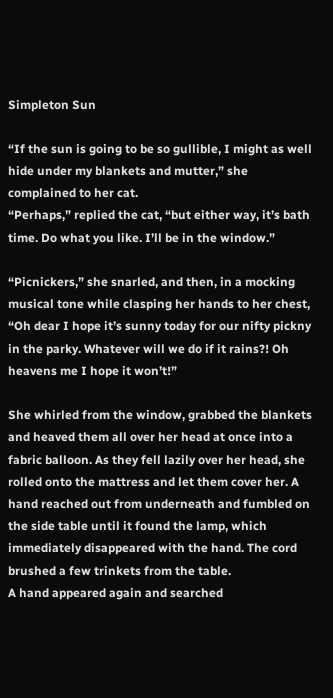Simpleton Sun

“If the sun is going to be so gullible, I might as well hide under my blankets and mutter,” she complained to her cat.
“Perhaps,” replied the cat, “but either way, it’s bath time. Do what you like. I’ll be in the window.”

“Picnickers,” she snarled, and then, in a mocking musical tone while clasping her hands to her chest, “Oh dear I hope it’s sunny today for our nifty pickny in the parky. Whatever will we do if it rains?! Oh heavens me I hope it won’t!”

She whirled from the window, grabbed the blankets and heaved them all over her head at once into a fabric balloon. As they fell lazily over her head, she rolled onto the mattress and let them cover her. A hand reached out from underneath and fumbled on the side table until it found the lamp, which immediately disappeared with the hand. The cord brushed a few trinkets from the table.
A hand appeared again and searched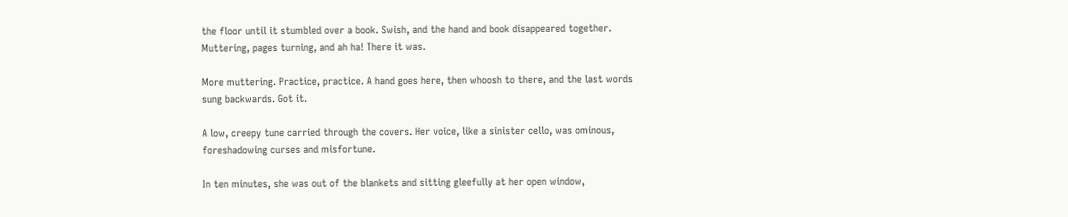the floor until it stumbled over a book. Swish, and the hand and book disappeared together. Muttering, pages turning, and ah ha! There it was.

More muttering. Practice, practice. A hand goes here, then whoosh to there, and the last words sung backwards. Got it.

A low, creepy tune carried through the covers. Her voice, like a sinister cello, was ominous, foreshadowing curses and misfortune.

In ten minutes, she was out of the blankets and sitting gleefully at her open window,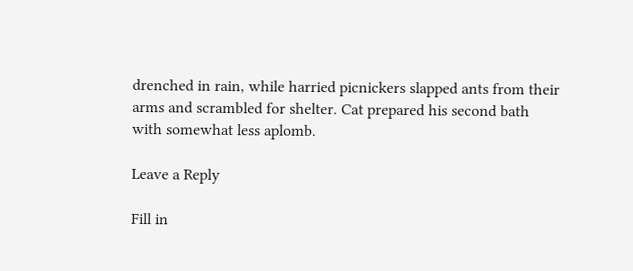drenched in rain, while harried picnickers slapped ants from their arms and scrambled for shelter. Cat prepared his second bath with somewhat less aplomb.

Leave a Reply

Fill in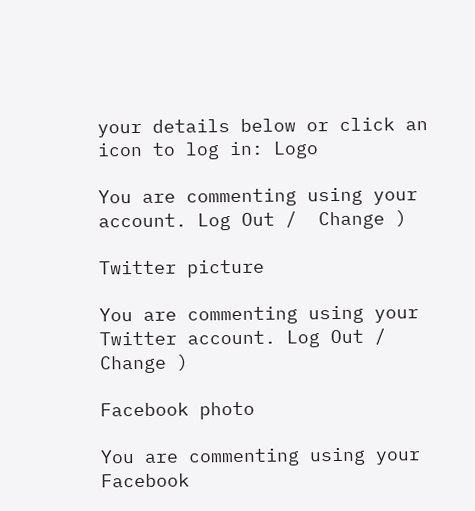your details below or click an icon to log in: Logo

You are commenting using your account. Log Out /  Change )

Twitter picture

You are commenting using your Twitter account. Log Out /  Change )

Facebook photo

You are commenting using your Facebook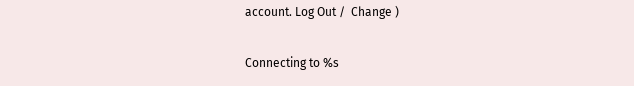account. Log Out /  Change )

Connecting to %s